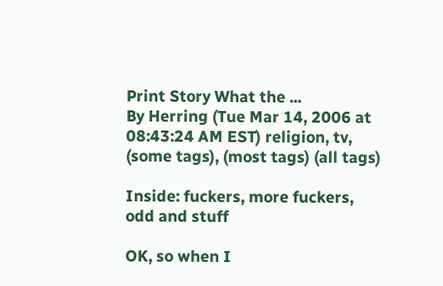Print Story What the ...
By Herring (Tue Mar 14, 2006 at 08:43:24 AM EST) religion, tv, (some tags), (most tags) (all tags)

Inside: fuckers, more fuckers, odd and stuff

OK, so when I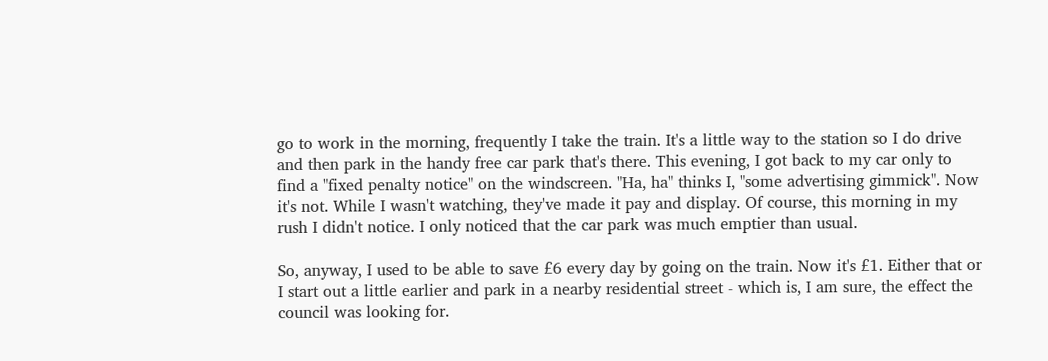go to work in the morning, frequently I take the train. It's a little way to the station so I do drive and then park in the handy free car park that's there. This evening, I got back to my car only to find a "fixed penalty notice" on the windscreen. "Ha, ha" thinks I, "some advertising gimmick". Now it's not. While I wasn't watching, they've made it pay and display. Of course, this morning in my rush I didn't notice. I only noticed that the car park was much emptier than usual.

So, anyway, I used to be able to save £6 every day by going on the train. Now it's £1. Either that or I start out a little earlier and park in a nearby residential street - which is, I am sure, the effect the council was looking for.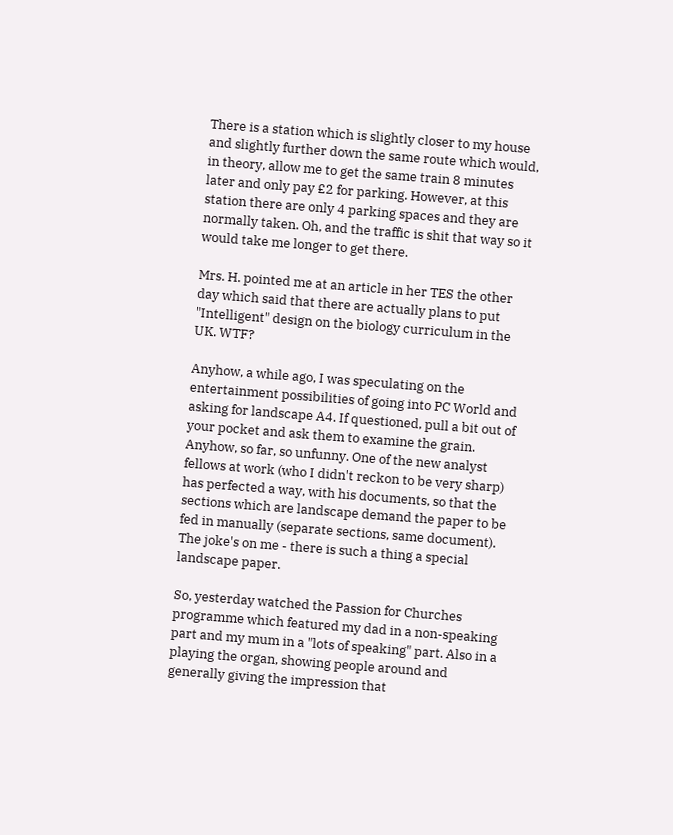There is a station which is slightly closer to my house and slightly further down the same route which would, in theory, allow me to get the same train 8 minutes later and only pay £2 for parking. However, at this station there are only 4 parking spaces and they are normally taken. Oh, and the traffic is shit that way so it would take me longer to get there.

Mrs. H. pointed me at an article in her TES the other day which said that there are actually plans to put "Intelligent" design on the biology curriculum in the UK. WTF?

Anyhow, a while ago, I was speculating on the entertainment possibilities of going into PC World and asking for landscape A4. If questioned, pull a bit out of your pocket and ask them to examine the grain. Anyhow, so far, so unfunny. One of the new analyst fellows at work (who I didn't reckon to be very sharp) has perfected a way, with his documents, so that the sections which are landscape demand the paper to be fed in manually (separate sections, same document). The joke's on me - there is such a thing a special landscape paper.

So, yesterday watched the Passion for Churches programme which featured my dad in a non-speaking part and my mum in a "lots of speaking" part. Also in a playing the organ, showing people around and generally giving the impression that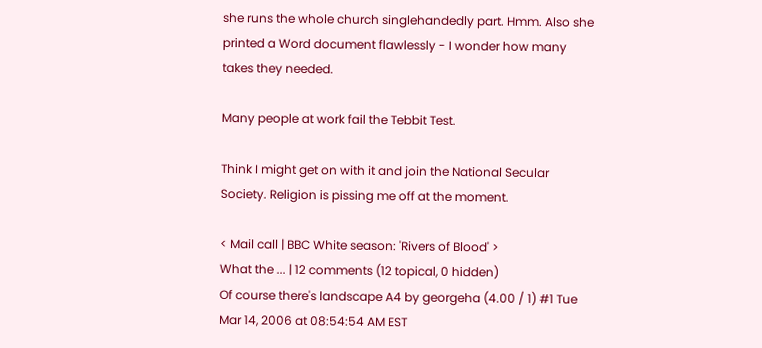she runs the whole church singlehandedly part. Hmm. Also she printed a Word document flawlessly - I wonder how many takes they needed.

Many people at work fail the Tebbit Test.

Think I might get on with it and join the National Secular Society. Religion is pissing me off at the moment.

< Mail call | BBC White season: 'Rivers of Blood' >
What the ... | 12 comments (12 topical, 0 hidden)
Of course there's landscape A4 by georgeha (4.00 / 1) #1 Tue Mar 14, 2006 at 08:54:54 AM EST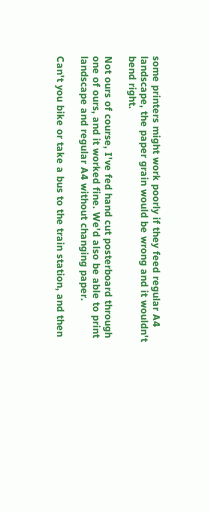some printers might work poorly if they feed regular A4 landscape, the paper grain would be wrong and it wouldn't bend right.

Not ours of course, I've fed hand cut posterboard through one of ours, and it worked fine. We'd also be able to print landscape and regular A4 without changing paper.

Can't you bike or take a bus to the train station, and then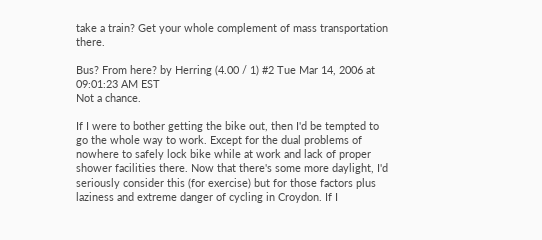take a train? Get your whole complement of mass transportation there.

Bus? From here? by Herring (4.00 / 1) #2 Tue Mar 14, 2006 at 09:01:23 AM EST
Not a chance.

If I were to bother getting the bike out, then I'd be tempted to go the whole way to work. Except for the dual problems of nowhere to safely lock bike while at work and lack of proper shower facilities there. Now that there's some more daylight, I'd seriously consider this (for exercise) but for those factors plus laziness and extreme danger of cycling in Croydon. If I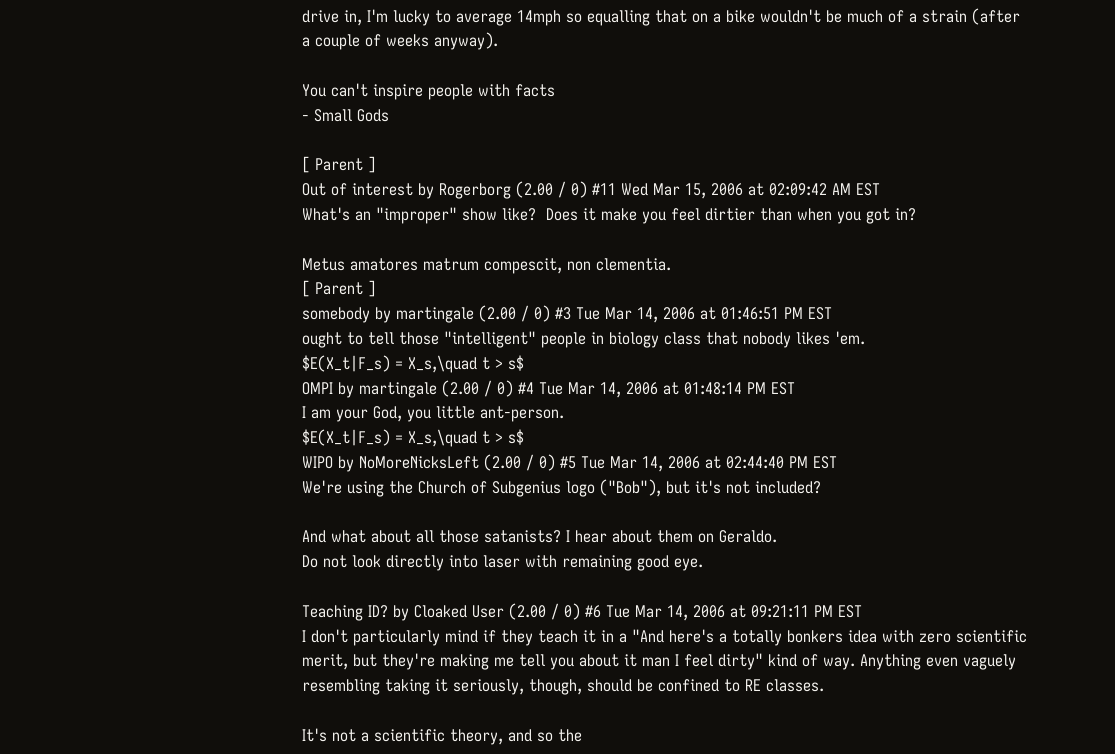drive in, I'm lucky to average 14mph so equalling that on a bike wouldn't be much of a strain (after a couple of weeks anyway).

You can't inspire people with facts
- Small Gods

[ Parent ]
Out of interest by Rogerborg (2.00 / 0) #11 Wed Mar 15, 2006 at 02:09:42 AM EST
What's an "improper" show like?  Does it make you feel dirtier than when you got in?

Metus amatores matrum compescit, non clementia.
[ Parent ]
somebody by martingale (2.00 / 0) #3 Tue Mar 14, 2006 at 01:46:51 PM EST
ought to tell those "intelligent" people in biology class that nobody likes 'em.
$E(X_t|F_s) = X_s,\quad t > s$
OMPI by martingale (2.00 / 0) #4 Tue Mar 14, 2006 at 01:48:14 PM EST
I am your God, you little ant-person.
$E(X_t|F_s) = X_s,\quad t > s$
WIPO by NoMoreNicksLeft (2.00 / 0) #5 Tue Mar 14, 2006 at 02:44:40 PM EST
We're using the Church of Subgenius logo ("Bob"), but it's not included?

And what about all those satanists? I hear about them on Geraldo.
Do not look directly into laser with remaining good eye.

Teaching ID? by Cloaked User (2.00 / 0) #6 Tue Mar 14, 2006 at 09:21:11 PM EST
I don't particularly mind if they teach it in a "And here's a totally bonkers idea with zero scientific merit, but they're making me tell you about it man I feel dirty" kind of way. Anything even vaguely resembling taking it seriously, though, should be confined to RE classes.

It's not a scientific theory, and so the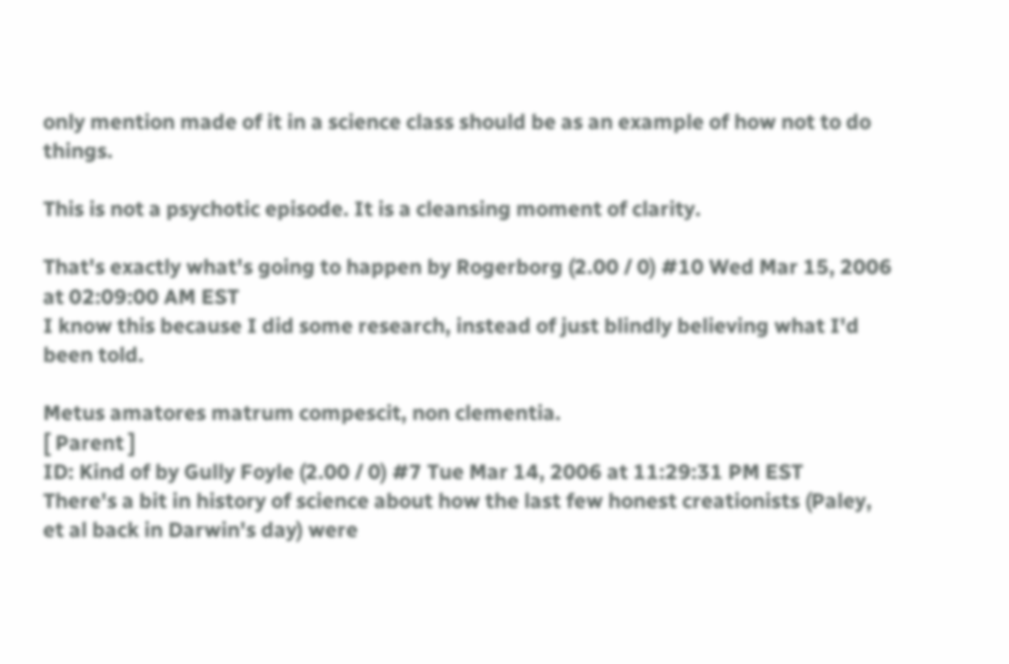only mention made of it in a science class should be as an example of how not to do things.

This is not a psychotic episode. It is a cleansing moment of clarity.

That's exactly what's going to happen by Rogerborg (2.00 / 0) #10 Wed Mar 15, 2006 at 02:09:00 AM EST
I know this because I did some research, instead of just blindly believing what I'd been told.

Metus amatores matrum compescit, non clementia.
[ Parent ]
ID: Kind of by Gully Foyle (2.00 / 0) #7 Tue Mar 14, 2006 at 11:29:31 PM EST
There's a bit in history of science about how the last few honest creationists (Paley, et al back in Darwin's day) were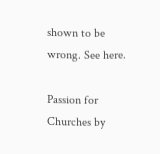shown to be wrong. See here.

Passion for Churches by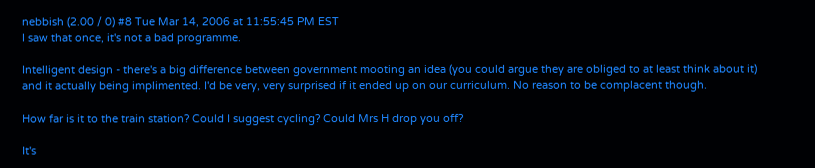nebbish (2.00 / 0) #8 Tue Mar 14, 2006 at 11:55:45 PM EST
I saw that once, it's not a bad programme.

Intelligent design - there's a big difference between government mooting an idea (you could argue they are obliged to at least think about it) and it actually being implimented. I'd be very, very surprised if it ended up on our curriculum. No reason to be complacent though.

How far is it to the train station? Could I suggest cycling? Could Mrs H drop you off?

It's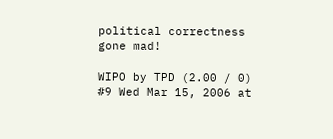political correctness gone mad!

WIPO by TPD (2.00 / 0) #9 Wed Mar 15, 2006 at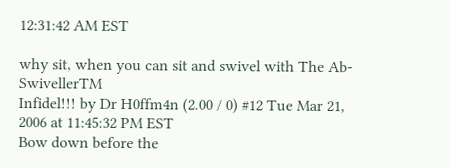12:31:42 AM EST

why sit, when you can sit and swivel with The Ab-SwivellerTM
Infidel!!! by Dr H0ffm4n (2.00 / 0) #12 Tue Mar 21, 2006 at 11:45:32 PM EST
Bow down before the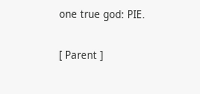one true god: PIE.

[ Parent ]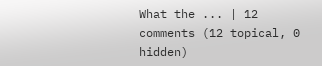What the ... | 12 comments (12 topical, 0 hidden)